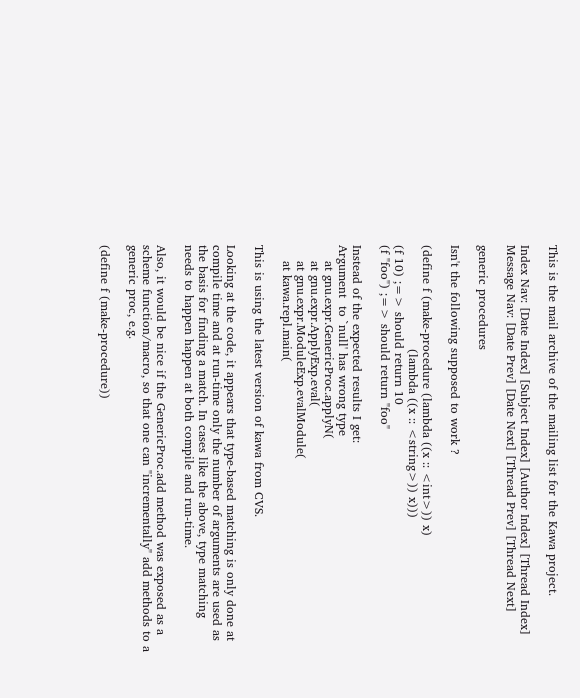This is the mail archive of the mailing list for the Kawa project.

Index Nav: [Date Index] [Subject Index] [Author Index] [Thread Index]
Message Nav: [Date Prev] [Date Next] [Thread Prev] [Thread Next]

generic procedures

Isn't the following supposed to work ?

(define f (make-procedure (lambda ((x :: <int>)) x)
                          (lambda ((x :: <string>)) x)))
(f 10) ;=> should return 10
(f "foo") ;=> should return "foo"

Instead of the expected results I get:
Argument  to `null' has wrong type
    at gnu.expr.GenericProc.applyN(
    at gnu.expr.ApplyExp.eval(
    at gnu.expr.ModuleExp.evalModule(
    at kawa.repl.main(

This is using the latest version of kawa from CVS.

Looking at the code, it appears that type-based matching is only done at
compile time and at run-time only the number of arguments are used as
the basis for finding a match. In cases like the above, type matching
needs to happen happen at both compile and run-time.

Also, it would be nice if the GenericProc.add method was exposed as a
scheme function/macro, so that one can "incrementally" add methods to a
generic proc, e.g.

(define f (make-procedure))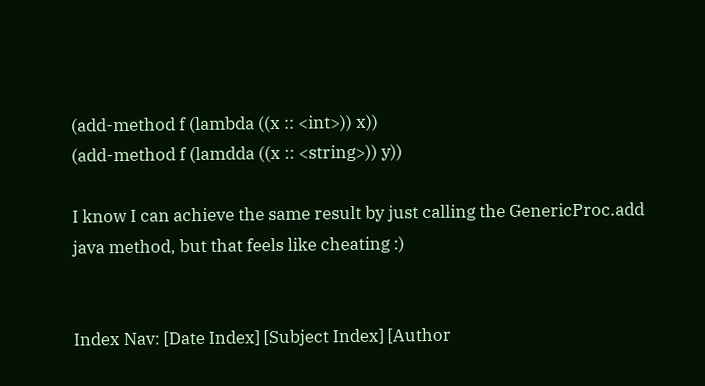(add-method f (lambda ((x :: <int>)) x))
(add-method f (lamdda ((x :: <string>)) y))

I know I can achieve the same result by just calling the GenericProc.add
java method, but that feels like cheating :)


Index Nav: [Date Index] [Subject Index] [Author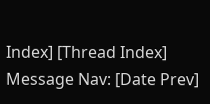Index] [Thread Index]
Message Nav: [Date Prev]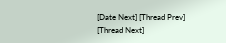[Date Next] [Thread Prev] [Thread Next]